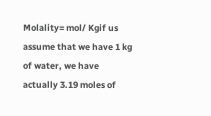Molality= mol/ Kgif us assume that we have 1 kg of water, we have actually 3.19 moles of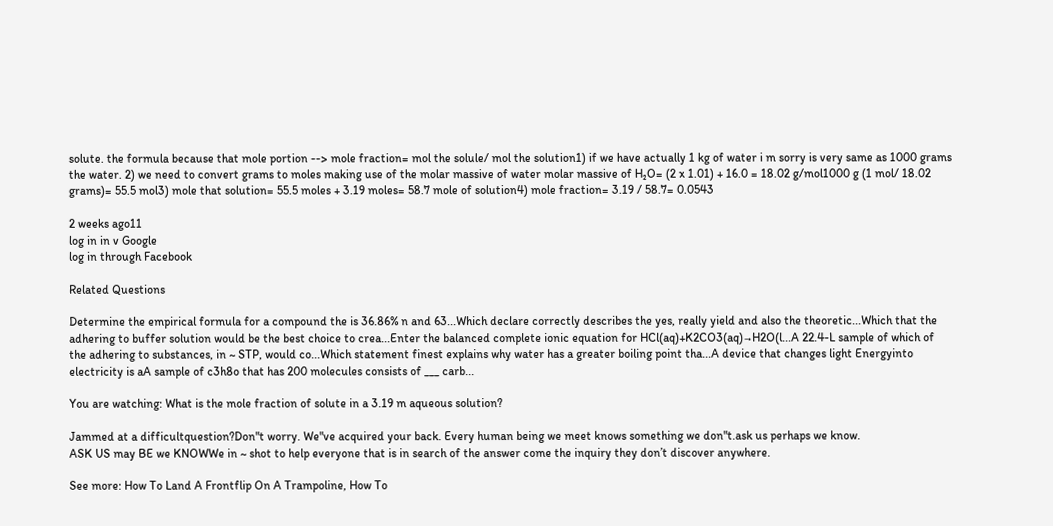solute. the formula because that mole portion --> mole fraction= mol the solule/ mol the solution1) if we have actually 1 kg of water i m sorry is very same as 1000 grams the water. 2) we need to convert grams to moles making use of the molar massive of water molar massive of H₂O= (2 x 1.01) + 16.0 = 18.02 g/mol1000 g (1 mol/ 18.02 grams)= 55.5 mol3) mole that solution= 55.5 moles + 3.19 moles= 58.7 mole of solution4) mole fraction= 3.19 / 58.7= 0.0543

2 weeks ago11
log in in v Google
log in through Facebook

Related Questions

Determine the empirical formula for a compound the is 36.86% n and 63...Which declare correctly describes the yes, really yield and also the theoretic...Which that the adhering to buffer solution would be the best choice to crea...Enter the balanced complete ionic equation for HCl(aq)+K2CO3(aq)→H2O(l...A 22.4-L sample of which of the adhering to substances, in ~ STP, would co...Which statement finest explains why water has a greater boiling point tha...A device that changes light Energyinto electricity is aA sample of c3h8o that has 200 molecules consists of ___ carb...

You are watching: What is the mole fraction of solute in a 3.19 m aqueous solution?

Jammed at a difficultquestion?Don"t worry. We"ve acquired your back. Every human being we meet knows something we don"t.ask us perhaps we know.
ASK US may BE we KNOWWe in ~ shot to help everyone that is in search of the answer come the inquiry they don’t discover anywhere.

See more: How To Land A Frontflip On A Trampoline, How To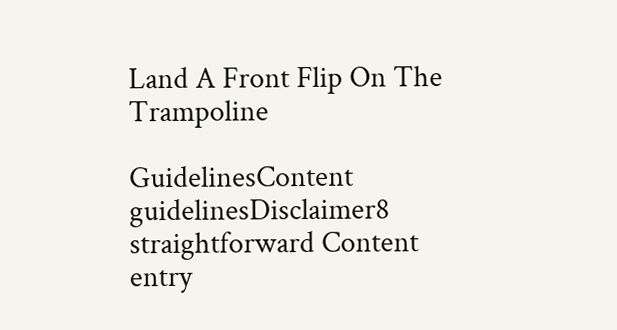Land A Front Flip On The Trampoline

GuidelinesContent guidelinesDisclaimer8 straightforward Content entry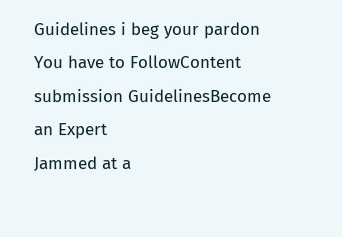Guidelines i beg your pardon You have to FollowContent submission GuidelinesBecome an Expert
Jammed at a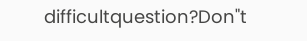difficultquestion?Don"t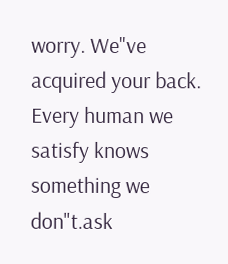worry. We"ve acquired your back. Every human we satisfy knows something we don"t.ask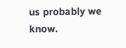us probably we know.